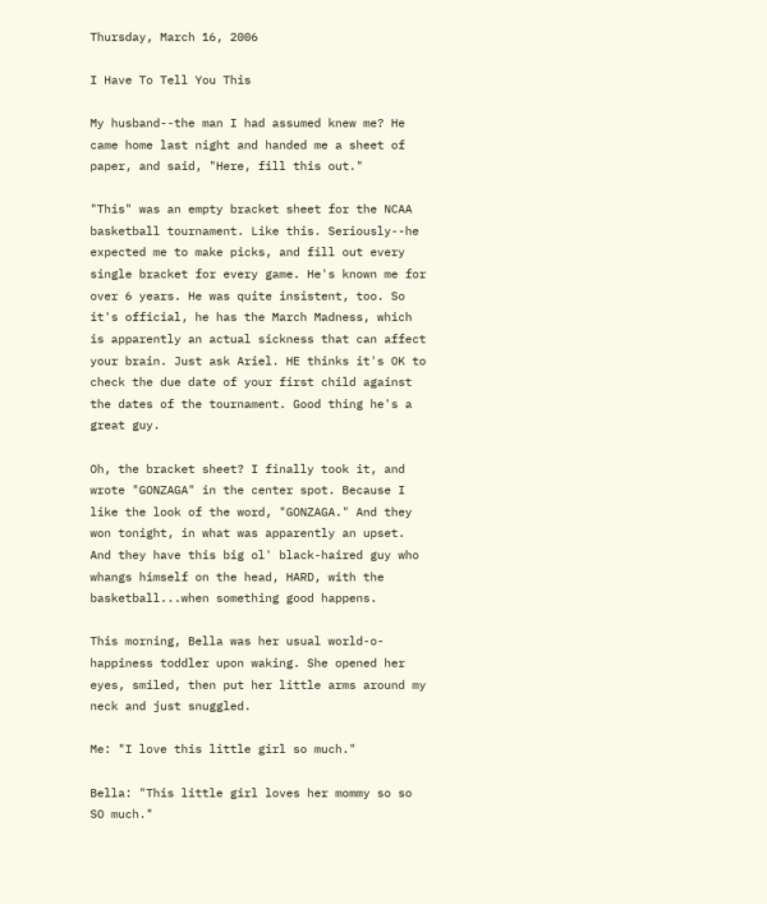Thursday, March 16, 2006

I Have To Tell You This

My husband--the man I had assumed knew me? He came home last night and handed me a sheet of paper, and said, "Here, fill this out."

"This" was an empty bracket sheet for the NCAA basketball tournament. Like this. Seriously--he expected me to make picks, and fill out every single bracket for every game. He's known me for over 6 years. He was quite insistent, too. So it's official, he has the March Madness, which is apparently an actual sickness that can affect your brain. Just ask Ariel. HE thinks it's OK to check the due date of your first child against the dates of the tournament. Good thing he's a great guy.

Oh, the bracket sheet? I finally took it, and wrote "GONZAGA" in the center spot. Because I like the look of the word, "GONZAGA." And they won tonight, in what was apparently an upset. And they have this big ol' black-haired guy who whangs himself on the head, HARD, with the basketball...when something good happens.

This morning, Bella was her usual world-o-happiness toddler upon waking. She opened her eyes, smiled, then put her little arms around my neck and just snuggled.

Me: "I love this little girl so much."

Bella: "This little girl loves her mommy so so SO much."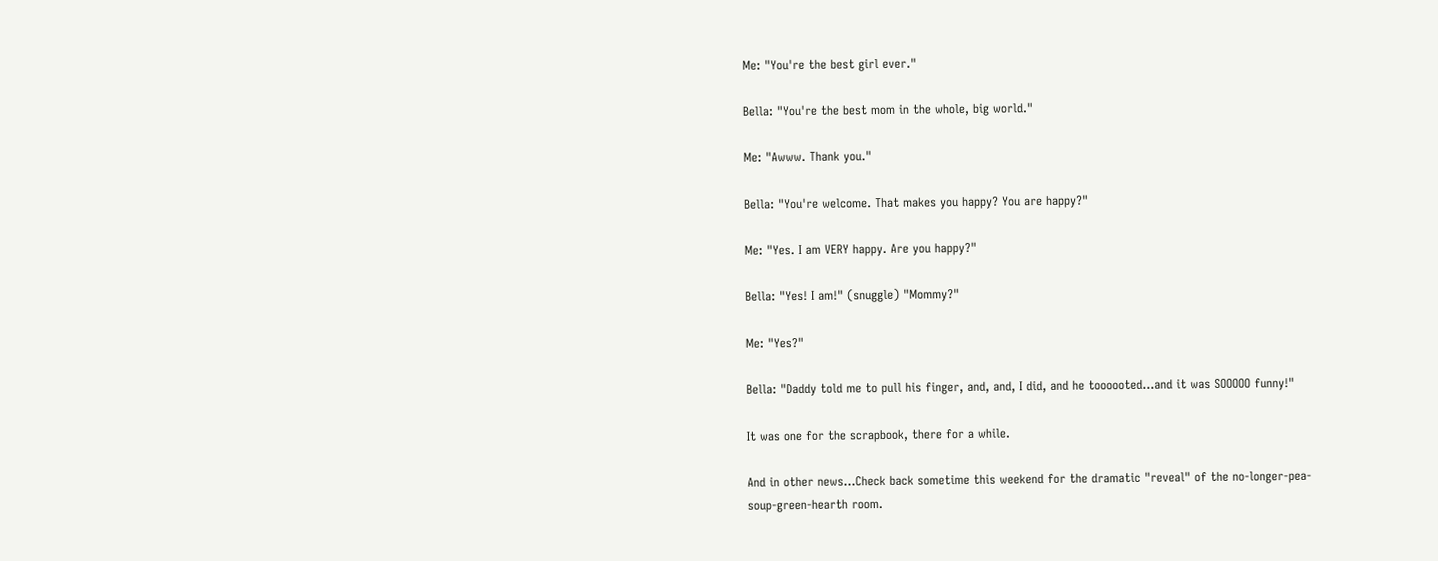Me: "You're the best girl ever."

Bella: "You're the best mom in the whole, big world."

Me: "Awww. Thank you."

Bella: "You're welcome. That makes you happy? You are happy?"

Me: "Yes. I am VERY happy. Are you happy?"

Bella: "Yes! I am!" (snuggle) "Mommy?"

Me: "Yes?"

Bella: "Daddy told me to pull his finger, and, and, I did, and he toooooted...and it was SOOOOO funny!"

It was one for the scrapbook, there for a while.

And in other news...Check back sometime this weekend for the dramatic "reveal" of the no-longer-pea-soup-green-hearth room.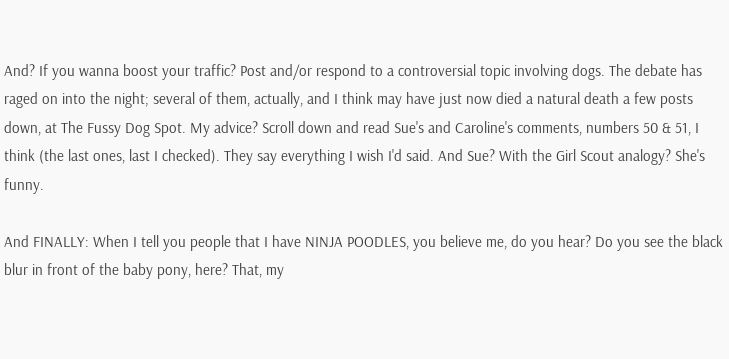And? If you wanna boost your traffic? Post and/or respond to a controversial topic involving dogs. The debate has raged on into the night; several of them, actually, and I think may have just now died a natural death a few posts down, at The Fussy Dog Spot. My advice? Scroll down and read Sue's and Caroline's comments, numbers 50 & 51, I think (the last ones, last I checked). They say everything I wish I'd said. And Sue? With the Girl Scout analogy? She's funny.

And FINALLY: When I tell you people that I have NINJA POODLES, you believe me, do you hear? Do you see the black blur in front of the baby pony, here? That, my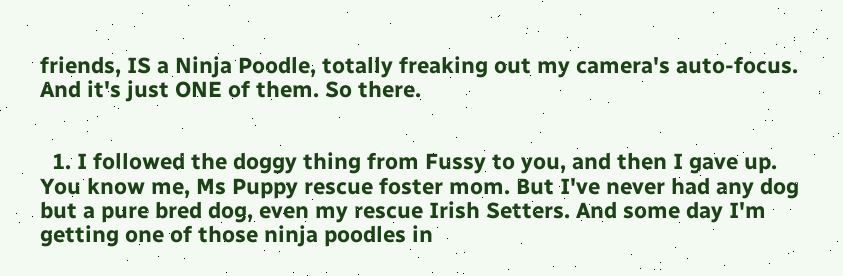friends, IS a Ninja Poodle, totally freaking out my camera's auto-focus. And it's just ONE of them. So there.


  1. I followed the doggy thing from Fussy to you, and then I gave up. You know me, Ms Puppy rescue foster mom. But I've never had any dog but a pure bred dog, even my rescue Irish Setters. And some day I'm getting one of those ninja poodles in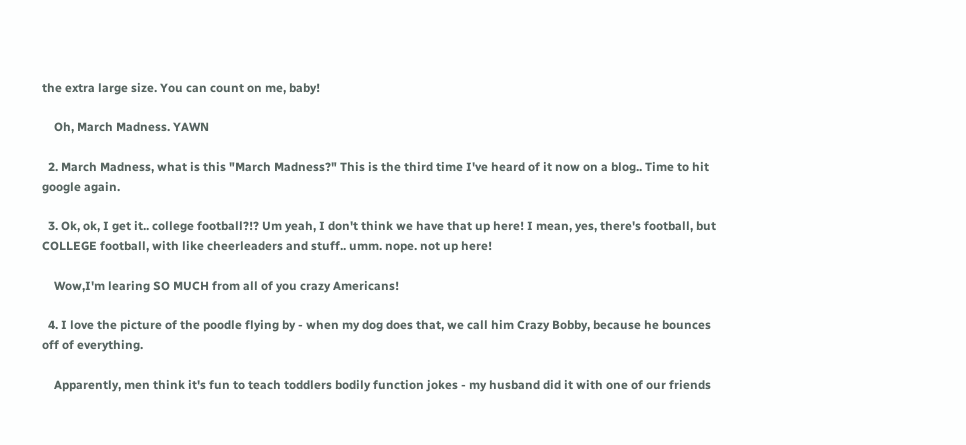the extra large size. You can count on me, baby!

    Oh, March Madness. YAWN

  2. March Madness, what is this "March Madness?" This is the third time I've heard of it now on a blog.. Time to hit google again.

  3. Ok, ok, I get it.. college football?!? Um yeah, I don't think we have that up here! I mean, yes, there's football, but COLLEGE football, with like cheerleaders and stuff.. umm. nope. not up here!

    Wow,I'm learing SO MUCH from all of you crazy Americans!

  4. I love the picture of the poodle flying by - when my dog does that, we call him Crazy Bobby, because he bounces off of everything.

    Apparently, men think it's fun to teach toddlers bodily function jokes - my husband did it with one of our friends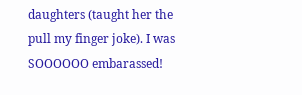daughters (taught her the pull my finger joke). I was SOOOOOO embarassed!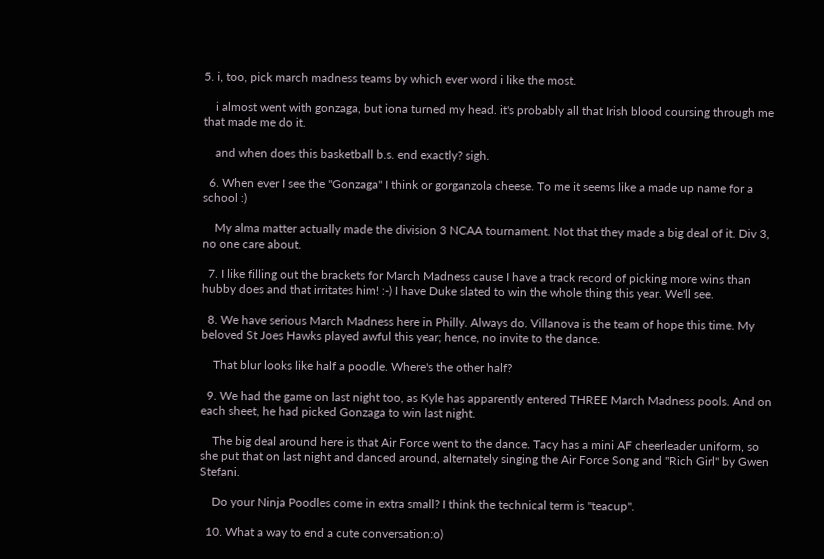5. i, too, pick march madness teams by which ever word i like the most.

    i almost went with gonzaga, but iona turned my head. it's probably all that Irish blood coursing through me that made me do it.

    and when does this basketball b.s. end exactly? sigh.

  6. When ever I see the "Gonzaga" I think or gorganzola cheese. To me it seems like a made up name for a school :)

    My alma matter actually made the division 3 NCAA tournament. Not that they made a big deal of it. Div 3, no one care about.

  7. I like filling out the brackets for March Madness cause I have a track record of picking more wins than hubby does and that irritates him! :-) I have Duke slated to win the whole thing this year. We'll see.

  8. We have serious March Madness here in Philly. Always do. Villanova is the team of hope this time. My beloved St Joes Hawks played awful this year; hence, no invite to the dance.

    That blur looks like half a poodle. Where's the other half?

  9. We had the game on last night too, as Kyle has apparently entered THREE March Madness pools. And on each sheet, he had picked Gonzaga to win last night.

    The big deal around here is that Air Force went to the dance. Tacy has a mini AF cheerleader uniform, so she put that on last night and danced around, alternately singing the Air Force Song and "Rich Girl" by Gwen Stefani.

    Do your Ninja Poodles come in extra small? I think the technical term is "teacup".

  10. What a way to end a cute conversation:o)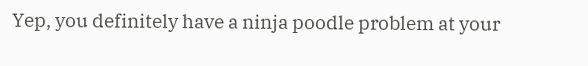Yep, you definitely have a ninja poodle problem at your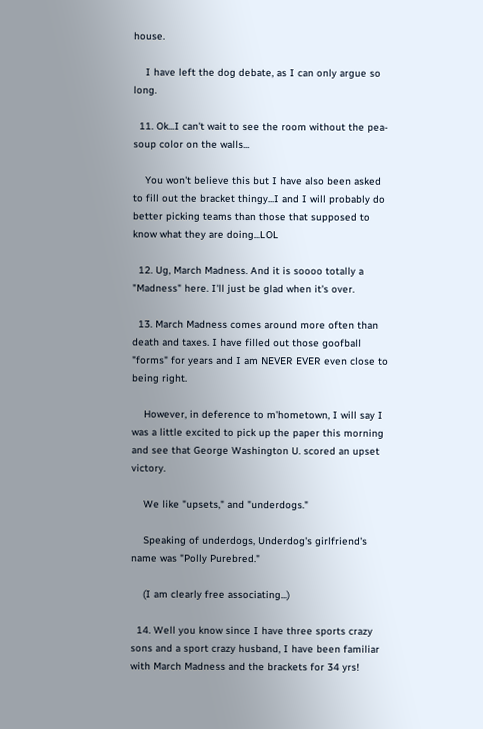house.

    I have left the dog debate, as I can only argue so long.

  11. Ok...I can't wait to see the room without the pea-soup color on the walls...

    You won't believe this but I have also been asked to fill out the bracket thingy...I and I will probably do better picking teams than those that supposed to know what they are doing...LOL

  12. Ug, March Madness. And it is soooo totally a "Madness" here. I'll just be glad when it's over.

  13. March Madness comes around more often than death and taxes. I have filled out those goofball "forms" for years and I am NEVER EVER even close to being right.

    However, in deference to m'hometown, I will say I was a little excited to pick up the paper this morning and see that George Washington U. scored an upset victory.

    We like "upsets," and "underdogs."

    Speaking of underdogs, Underdog's girlfriend's name was "Polly Purebred."

    (I am clearly free associating...)

  14. Well you know since I have three sports crazy sons and a sport crazy husband, I have been familiar with March Madness and the brackets for 34 yrs!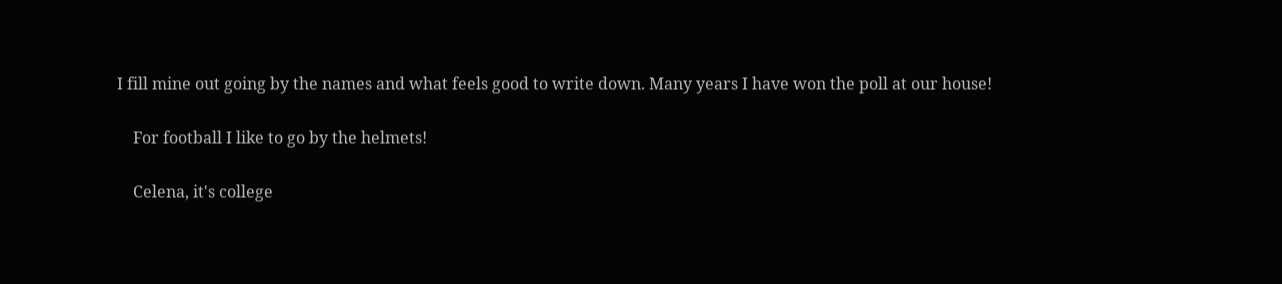I fill mine out going by the names and what feels good to write down. Many years I have won the poll at our house!

    For football I like to go by the helmets!

    Celena, it's college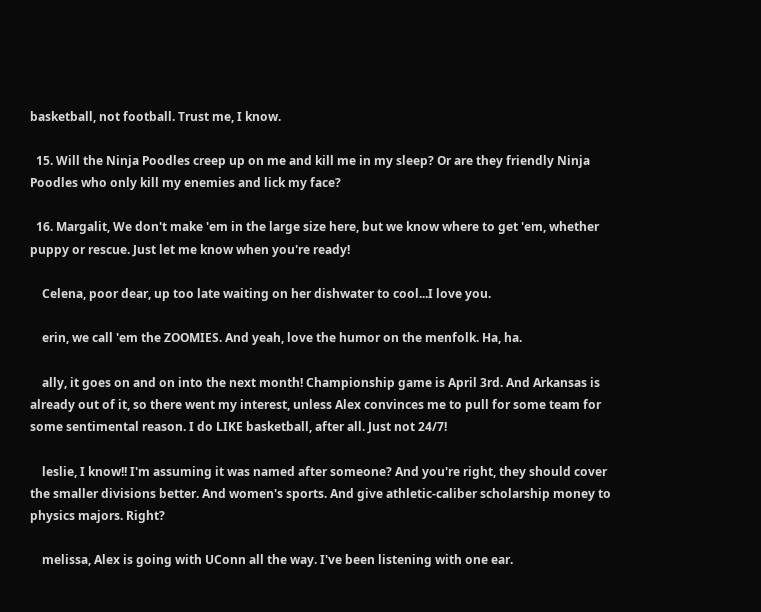basketball, not football. Trust me, I know.

  15. Will the Ninja Poodles creep up on me and kill me in my sleep? Or are they friendly Ninja Poodles who only kill my enemies and lick my face?

  16. Margalit, We don't make 'em in the large size here, but we know where to get 'em, whether puppy or rescue. Just let me know when you're ready!

    Celena, poor dear, up too late waiting on her dishwater to cool...I love you.

    erin, we call 'em the ZOOMIES. And yeah, love the humor on the menfolk. Ha, ha.

    ally, it goes on and on into the next month! Championship game is April 3rd. And Arkansas is already out of it, so there went my interest, unless Alex convinces me to pull for some team for some sentimental reason. I do LIKE basketball, after all. Just not 24/7!

    leslie, I know!! I'm assuming it was named after someone? And you're right, they should cover the smaller divisions better. And women's sports. And give athletic-caliber scholarship money to physics majors. Right?

    melissa, Alex is going with UConn all the way. I've been listening with one ear.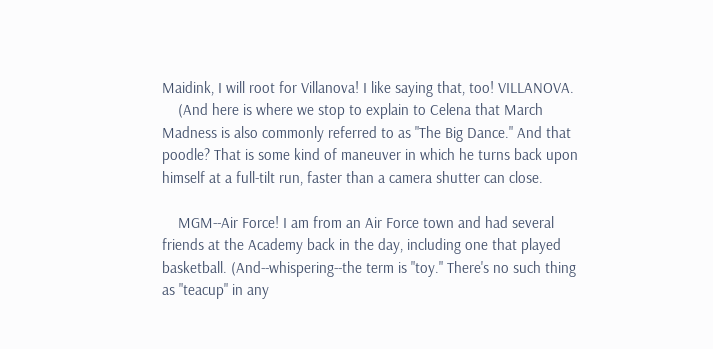Maidink, I will root for Villanova! I like saying that, too! VILLANOVA.
    (And here is where we stop to explain to Celena that March Madness is also commonly referred to as "The Big Dance." And that poodle? That is some kind of maneuver in which he turns back upon himself at a full-tilt run, faster than a camera shutter can close.

    MGM--Air Force! I am from an Air Force town and had several friends at the Academy back in the day, including one that played basketball. (And--whispering--the term is "toy." There's no such thing as "teacup" in any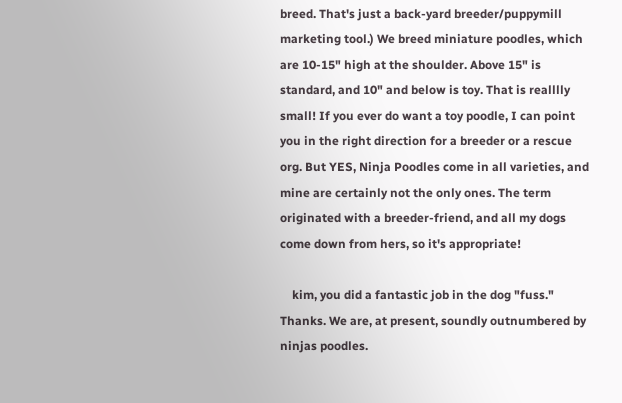breed. That's just a back-yard breeder/puppymill marketing tool.) We breed miniature poodles, which are 10-15" high at the shoulder. Above 15" is standard, and 10" and below is toy. That is realllly small! If you ever do want a toy poodle, I can point you in the right direction for a breeder or a rescue org. But YES, Ninja Poodles come in all varieties, and mine are certainly not the only ones. The term originated with a breeder-friend, and all my dogs come down from hers, so it's appropriate!

    kim, you did a fantastic job in the dog "fuss." Thanks. We are, at present, soundly outnumbered by ninjas poodles.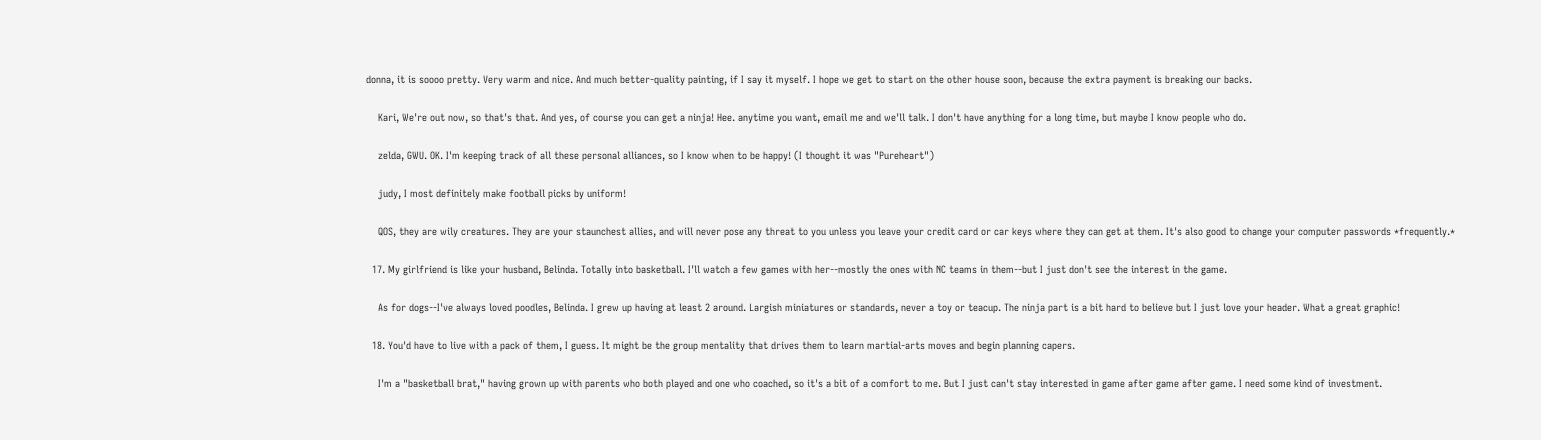donna, it is soooo pretty. Very warm and nice. And much better-quality painting, if I say it myself. I hope we get to start on the other house soon, because the extra payment is breaking our backs.

    Kari, We're out now, so that's that. And yes, of course you can get a ninja! Hee. anytime you want, email me and we'll talk. I don't have anything for a long time, but maybe I know people who do.

    zelda, GWU. OK. I'm keeping track of all these personal alliances, so I know when to be happy! (I thought it was "Pureheart")

    judy, I most definitely make football picks by uniform!

    QOS, they are wily creatures. They are your staunchest allies, and will never pose any threat to you unless you leave your credit card or car keys where they can get at them. It's also good to change your computer passwords *frequently.*

  17. My girlfriend is like your husband, Belinda. Totally into basketball. I'll watch a few games with her--mostly the ones with NC teams in them--but I just don't see the interest in the game.

    As for dogs--I've always loved poodles, Belinda. I grew up having at least 2 around. Largish miniatures or standards, never a toy or teacup. The ninja part is a bit hard to believe but I just love your header. What a great graphic!

  18. You'd have to live with a pack of them, I guess. It might be the group mentality that drives them to learn martial-arts moves and begin planning capers.

    I'm a "basketball brat," having grown up with parents who both played and one who coached, so it's a bit of a comfort to me. But I just can't stay interested in game after game after game. I need some kind of investment.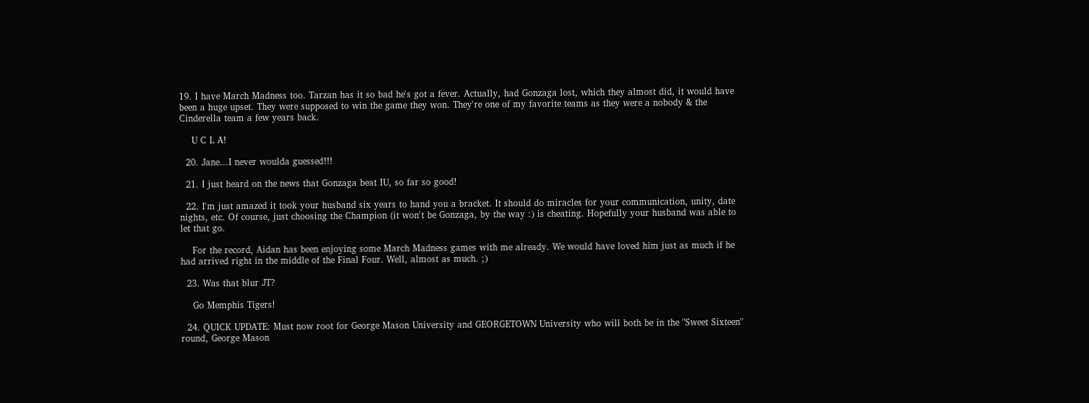19. I have March Madness too. Tarzan has it so bad he's got a fever. Actually, had Gonzaga lost, which they almost did, it would have been a huge upset. They were supposed to win the game they won. They're one of my favorite teams as they were a nobody & the Cinderella team a few years back.

    U C L A!

  20. Jane...I never woulda guessed!!!

  21. I just heard on the news that Gonzaga beat IU, so far so good!

  22. I'm just amazed it took your husband six years to hand you a bracket. It should do miracles for your communication, unity, date nights, etc. Of course, just choosing the Champion (it won't be Gonzaga, by the way :) is cheating. Hopefully your husband was able to let that go.

    For the record, Aidan has been enjoying some March Madness games with me already. We would have loved him just as much if he had arrived right in the middle of the Final Four. Well, almost as much. ;)

  23. Was that blur JT?

    Go Memphis Tigers!

  24. QUICK UPDATE: Must now root for George Mason University and GEORGETOWN University who will both be in the "Sweet Sixteen" round, George Mason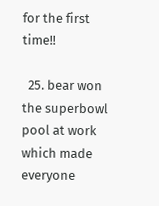for the first time!!

  25. bear won the superbowl pool at work which made everyone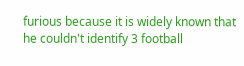furious because it is widely known that he couldn't identify 3 football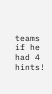teams if he had 4 hints!